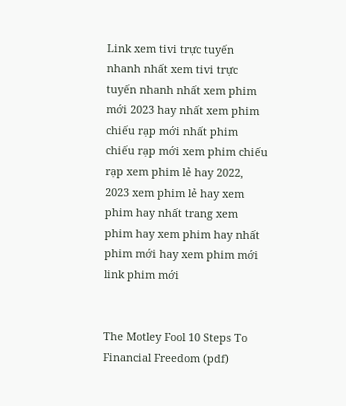Link xem tivi trực tuyến nhanh nhất xem tivi trực tuyến nhanh nhất xem phim mới 2023 hay nhất xem phim chiếu rạp mới nhất phim chiếu rạp mới xem phim chiếu rạp xem phim lẻ hay 2022, 2023 xem phim lẻ hay xem phim hay nhất trang xem phim hay xem phim hay nhất phim mới hay xem phim mới link phim mới


The Motley Fool 10 Steps To Financial Freedom (pdf)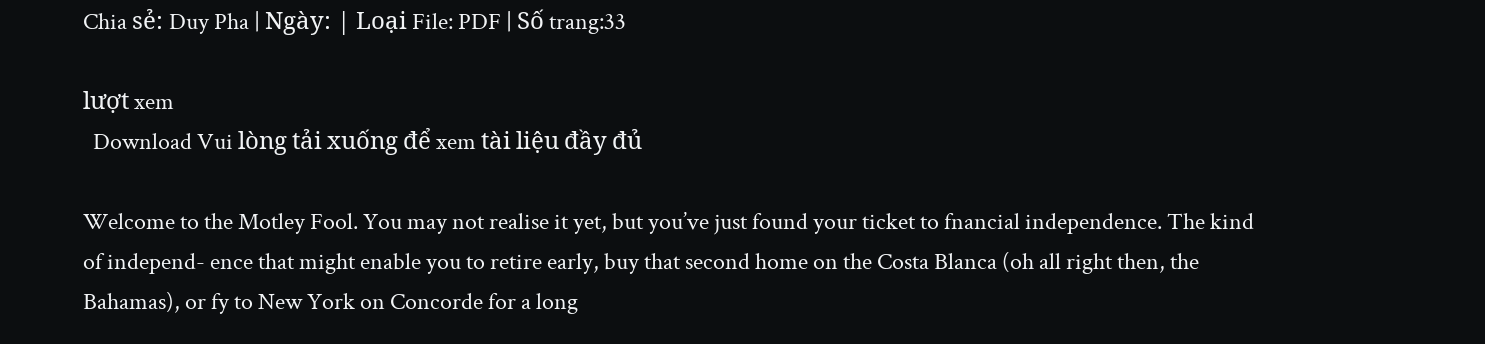Chia sẻ: Duy Pha | Ngày: | Loại File: PDF | Số trang:33

lượt xem
  Download Vui lòng tải xuống để xem tài liệu đầy đủ

Welcome to the Motley Fool. You may not realise it yet, but you’ve just found your ticket to fnancial independence. The kind of independ- ence that might enable you to retire early, buy that second home on the Costa Blanca (oh all right then, the Bahamas), or fy to New York on Concorde for a long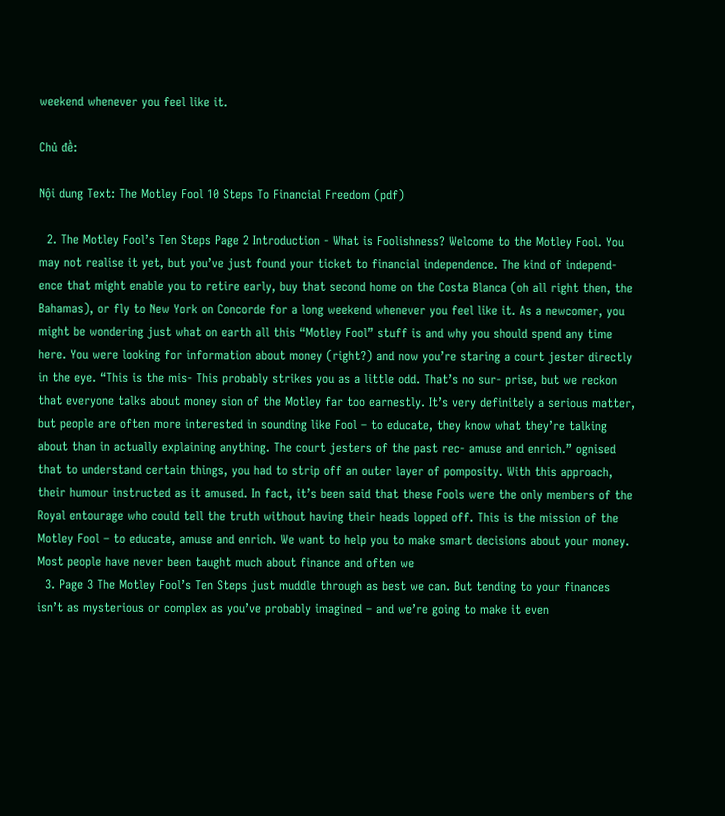weekend whenever you feel like it.

Chủ đề:

Nội dung Text: The Motley Fool 10 Steps To Financial Freedom (pdf)

  2. The Motley Fool’s Ten Steps Page 2 Introduction - What is Foolishness? Welcome to the Motley Fool. You may not realise it yet, but you’ve just found your ticket to financial independence. The kind of independ- ence that might enable you to retire early, buy that second home on the Costa Blanca (oh all right then, the Bahamas), or fly to New York on Concorde for a long weekend whenever you feel like it. As a newcomer, you might be wondering just what on earth all this “Motley Fool” stuff is and why you should spend any time here. You were looking for information about money (right?) and now you’re staring a court jester directly in the eye. “This is the mis- This probably strikes you as a little odd. That’s no sur- prise, but we reckon that everyone talks about money sion of the Motley far too earnestly. It’s very definitely a serious matter, but people are often more interested in sounding like Fool – to educate, they know what they’re talking about than in actually explaining anything. The court jesters of the past rec- amuse and enrich.” ognised that to understand certain things, you had to strip off an outer layer of pomposity. With this approach, their humour instructed as it amused. In fact, it’s been said that these Fools were the only members of the Royal entourage who could tell the truth without having their heads lopped off. This is the mission of the Motley Fool – to educate, amuse and enrich. We want to help you to make smart decisions about your money. Most people have never been taught much about finance and often we
  3. Page 3 The Motley Fool’s Ten Steps just muddle through as best we can. But tending to your finances isn’t as mysterious or complex as you’ve probably imagined – and we’re going to make it even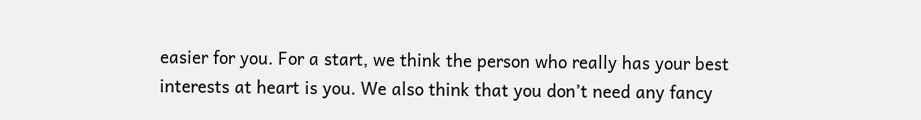easier for you. For a start, we think the person who really has your best interests at heart is you. We also think that you don’t need any fancy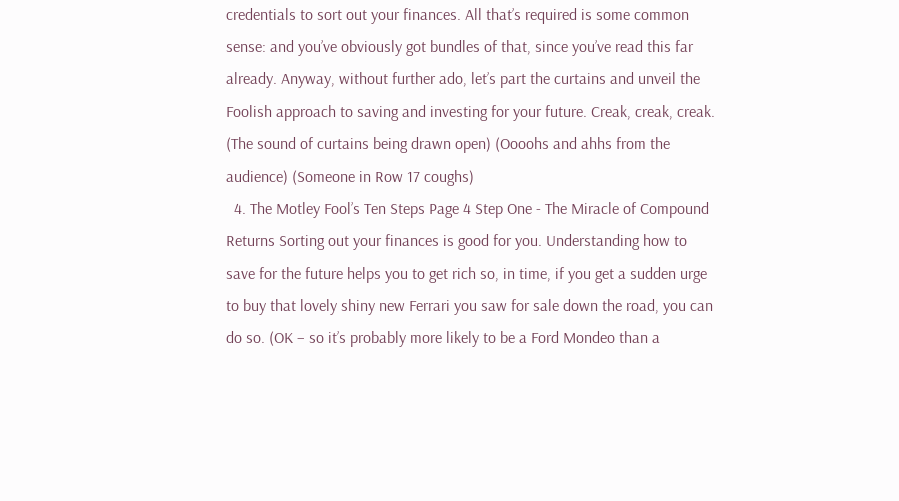credentials to sort out your finances. All that’s required is some common sense: and you’ve obviously got bundles of that, since you’ve read this far already. Anyway, without further ado, let’s part the curtains and unveil the Foolish approach to saving and investing for your future. Creak, creak, creak. (The sound of curtains being drawn open) (Oooohs and ahhs from the audience) (Someone in Row 17 coughs)
  4. The Motley Fool’s Ten Steps Page 4 Step One - The Miracle of Compound Returns Sorting out your finances is good for you. Understanding how to save for the future helps you to get rich so, in time, if you get a sudden urge to buy that lovely shiny new Ferrari you saw for sale down the road, you can do so. (OK – so it’s probably more likely to be a Ford Mondeo than a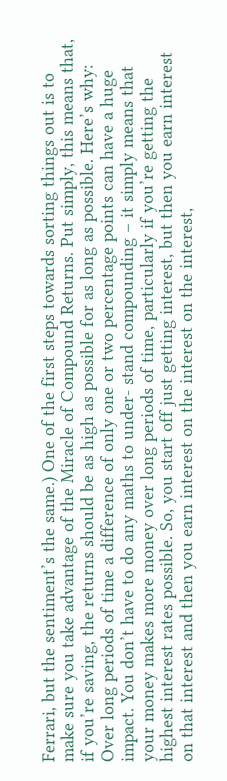Ferrari, but the sentiment’s the same.) One of the first steps towards sorting things out is to make sure you take advantage of the Miracle of Compound Returns. Put simply, this means that, if you’re saving, the returns should be as high as possible for as long as possible. Here’s why: Over long periods of time a difference of only one or two percentage points can have a huge impact. You don’t have to do any maths to under- stand compounding – it simply means that your money makes more money over long periods of time, particularly if you’re getting the highest interest rates possible. So, you start off just getting interest, but then you earn interest on that interest and then you earn interest on the interest on the interest,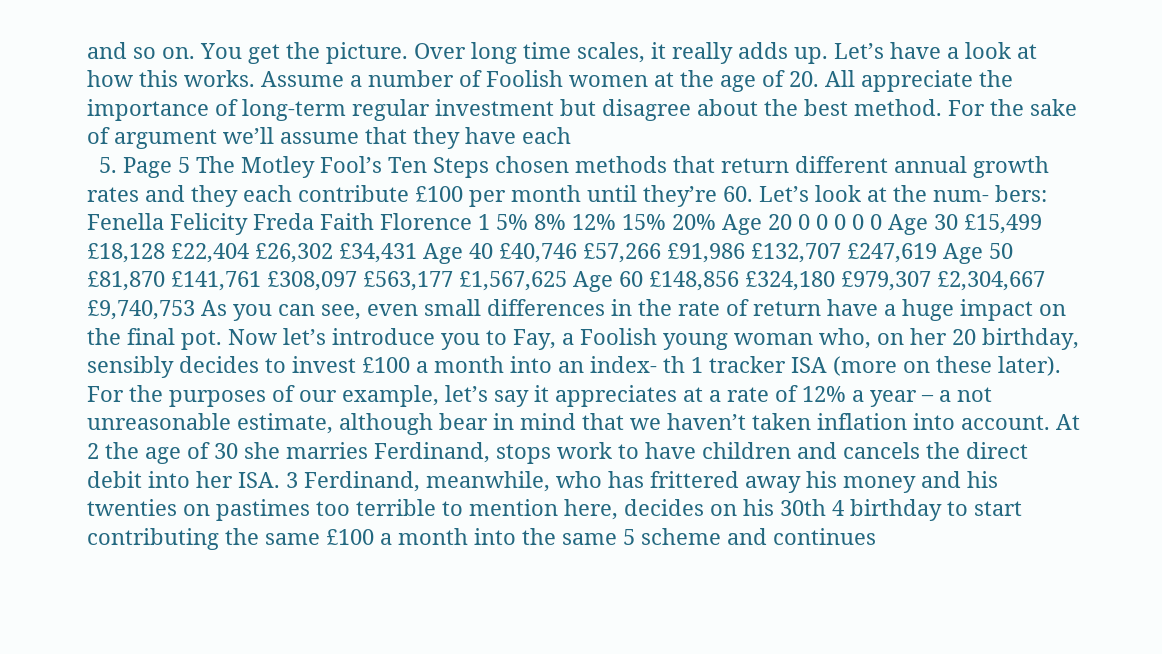and so on. You get the picture. Over long time scales, it really adds up. Let’s have a look at how this works. Assume a number of Foolish women at the age of 20. All appreciate the importance of long-term regular investment but disagree about the best method. For the sake of argument we’ll assume that they have each
  5. Page 5 The Motley Fool’s Ten Steps chosen methods that return different annual growth rates and they each contribute £100 per month until they’re 60. Let’s look at the num- bers: Fenella Felicity Freda Faith Florence 1 5% 8% 12% 15% 20% Age 20 0 0 0 0 0 Age 30 £15,499 £18,128 £22,404 £26,302 £34,431 Age 40 £40,746 £57,266 £91,986 £132,707 £247,619 Age 50 £81,870 £141,761 £308,097 £563,177 £1,567,625 Age 60 £148,856 £324,180 £979,307 £2,304,667 £9,740,753 As you can see, even small differences in the rate of return have a huge impact on the final pot. Now let’s introduce you to Fay, a Foolish young woman who, on her 20 birthday, sensibly decides to invest £100 a month into an index- th 1 tracker ISA (more on these later). For the purposes of our example, let’s say it appreciates at a rate of 12% a year – a not unreasonable estimate, although bear in mind that we haven’t taken inflation into account. At 2 the age of 30 she marries Ferdinand, stops work to have children and cancels the direct debit into her ISA. 3 Ferdinand, meanwhile, who has frittered away his money and his twenties on pastimes too terrible to mention here, decides on his 30th 4 birthday to start contributing the same £100 a month into the same 5 scheme and continues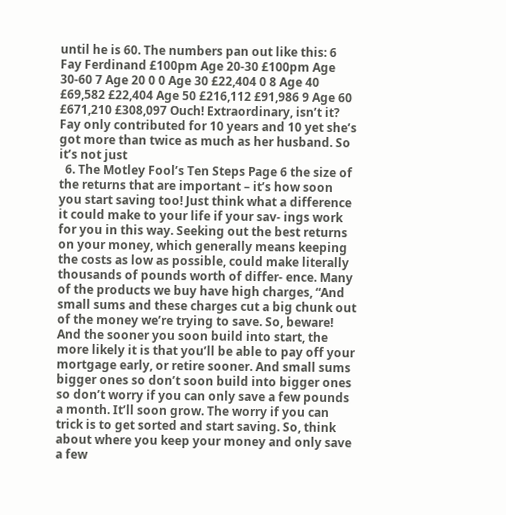until he is 60. The numbers pan out like this: 6 Fay Ferdinand £100pm Age 20-30 £100pm Age 30-60 7 Age 20 0 0 Age 30 £22,404 0 8 Age 40 £69,582 £22,404 Age 50 £216,112 £91,986 9 Age 60 £671,210 £308,097 Ouch! Extraordinary, isn’t it? Fay only contributed for 10 years and 10 yet she’s got more than twice as much as her husband. So it’s not just
  6. The Motley Fool’s Ten Steps Page 6 the size of the returns that are important – it’s how soon you start saving too! Just think what a difference it could make to your life if your sav- ings work for you in this way. Seeking out the best returns on your money, which generally means keeping the costs as low as possible, could make literally thousands of pounds worth of differ- ence. Many of the products we buy have high charges, “And small sums and these charges cut a big chunk out of the money we’re trying to save. So, beware! And the sooner you soon build into start, the more likely it is that you’ll be able to pay off your mortgage early, or retire sooner. And small sums bigger ones so don’t soon build into bigger ones so don’t worry if you can only save a few pounds a month. It’ll soon grow. The worry if you can trick is to get sorted and start saving. So, think about where you keep your money and only save a few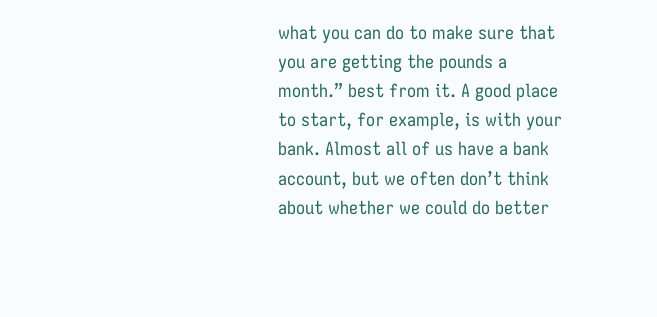what you can do to make sure that you are getting the pounds a month.” best from it. A good place to start, for example, is with your bank. Almost all of us have a bank account, but we often don’t think about whether we could do better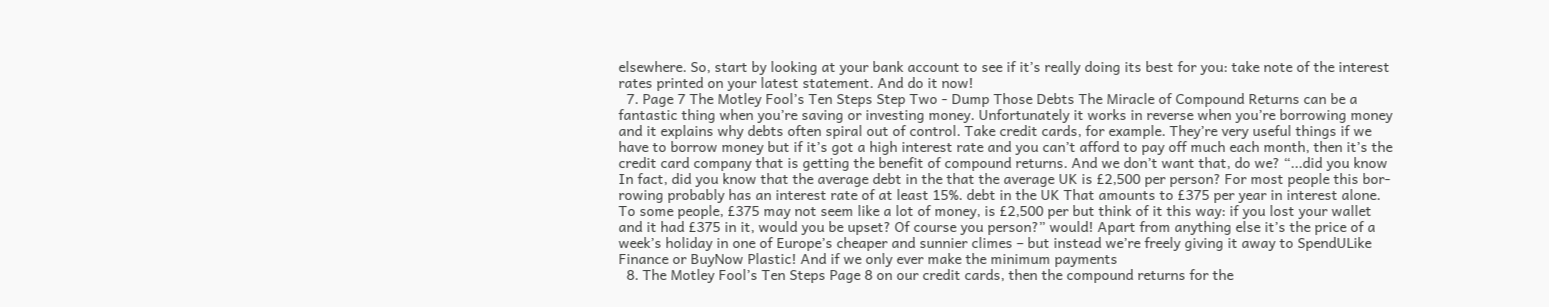elsewhere. So, start by looking at your bank account to see if it’s really doing its best for you: take note of the interest rates printed on your latest statement. And do it now!
  7. Page 7 The Motley Fool’s Ten Steps Step Two - Dump Those Debts The Miracle of Compound Returns can be a fantastic thing when you’re saving or investing money. Unfortunately it works in reverse when you’re borrowing money and it explains why debts often spiral out of control. Take credit cards, for example. They’re very useful things if we have to borrow money but if it’s got a high interest rate and you can’t afford to pay off much each month, then it’s the credit card company that is getting the benefit of compound returns. And we don’t want that, do we? “...did you know In fact, did you know that the average debt in the that the average UK is £2,500 per person? For most people this bor- rowing probably has an interest rate of at least 15%. debt in the UK That amounts to £375 per year in interest alone. To some people, £375 may not seem like a lot of money, is £2,500 per but think of it this way: if you lost your wallet and it had £375 in it, would you be upset? Of course you person?” would! Apart from anything else it’s the price of a week’s holiday in one of Europe’s cheaper and sunnier climes – but instead we’re freely giving it away to SpendULike Finance or BuyNow Plastic! And if we only ever make the minimum payments
  8. The Motley Fool’s Ten Steps Page 8 on our credit cards, then the compound returns for the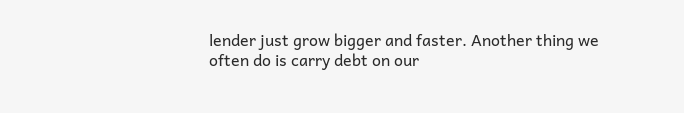lender just grow bigger and faster. Another thing we often do is carry debt on our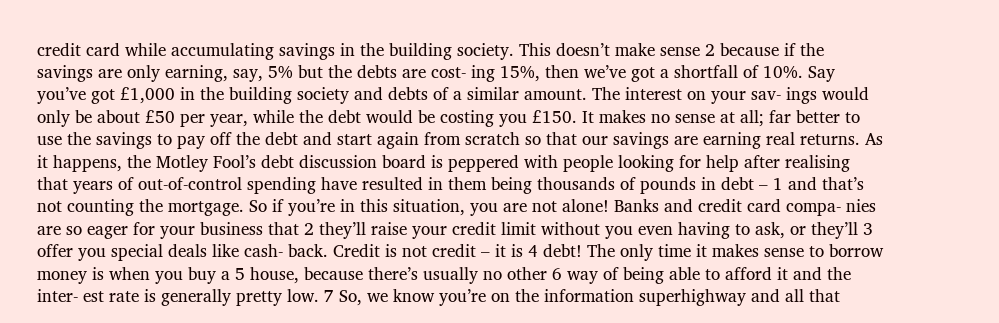credit card while accumulating savings in the building society. This doesn’t make sense 2 because if the savings are only earning, say, 5% but the debts are cost- ing 15%, then we’ve got a shortfall of 10%. Say you’ve got £1,000 in the building society and debts of a similar amount. The interest on your sav- ings would only be about £50 per year, while the debt would be costing you £150. It makes no sense at all; far better to use the savings to pay off the debt and start again from scratch so that our savings are earning real returns. As it happens, the Motley Fool’s debt discussion board is peppered with people looking for help after realising that years of out-of-control spending have resulted in them being thousands of pounds in debt – 1 and that’s not counting the mortgage. So if you’re in this situation, you are not alone! Banks and credit card compa- nies are so eager for your business that 2 they’ll raise your credit limit without you even having to ask, or they’ll 3 offer you special deals like cash- back. Credit is not credit – it is 4 debt! The only time it makes sense to borrow money is when you buy a 5 house, because there’s usually no other 6 way of being able to afford it and the inter- est rate is generally pretty low. 7 So, we know you’re on the information superhighway and all that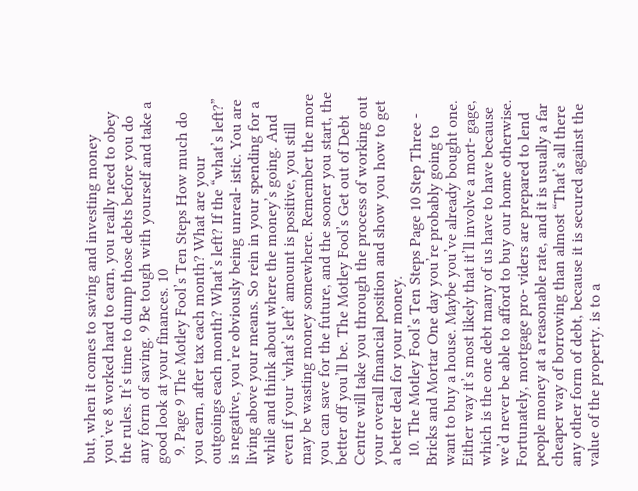but, when it comes to saving and investing money you’ve 8 worked hard to earn, you really need to obey the rules. It’s time to dump those debts before you do any form of saving. 9 Be tough with yourself and take a good look at your finances. 10
  9. Page 9 The Motley Fool’s Ten Steps How much do you earn, after tax each month? What are your outgoings each month? What’s left? If the “what’s left?” is negative, you’re obviously being unreal- istic. You are living above your means. So rein in your spending for a while and think about where the money’s going. And even if your ‘what’s left’ amount is positive, you still may be wasting money somewhere. Remember the more you can save for the future, and the sooner you start, the better off you’ll be. The Motley Fool’s Get out of Debt Centre will take you through the process of working out your overall financial position and show you how to get a better deal for your money.
  10. The Motley Fool’s Ten Steps Page 10 Step Three - Bricks and Mortar One day you’re probably going to want to buy a house. Maybe you’ve already bought one. Either way it’s most likely that it’ll involve a mort- gage, which is the one debt many of us have to have because we’d never be able to afford to buy our home otherwise. Fortunately, mortgage pro- viders are prepared to lend people money at a reasonable rate, and it is usually a far cheaper way of borrowing than almost “That’s all there any other form of debt, because it is secured against the value of the property. is to a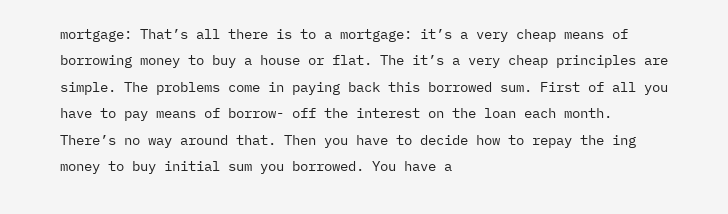mortgage: That’s all there is to a mortgage: it’s a very cheap means of borrowing money to buy a house or flat. The it’s a very cheap principles are simple. The problems come in paying back this borrowed sum. First of all you have to pay means of borrow- off the interest on the loan each month. There’s no way around that. Then you have to decide how to repay the ing money to buy initial sum you borrowed. You have a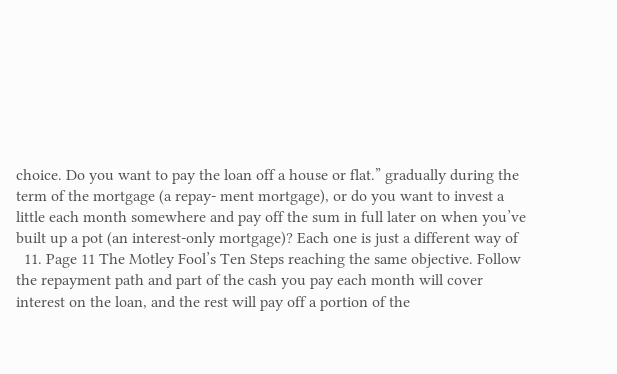choice. Do you want to pay the loan off a house or flat.” gradually during the term of the mortgage (a repay- ment mortgage), or do you want to invest a little each month somewhere and pay off the sum in full later on when you’ve built up a pot (an interest-only mortgage)? Each one is just a different way of
  11. Page 11 The Motley Fool’s Ten Steps reaching the same objective. Follow the repayment path and part of the cash you pay each month will cover interest on the loan, and the rest will pay off a portion of the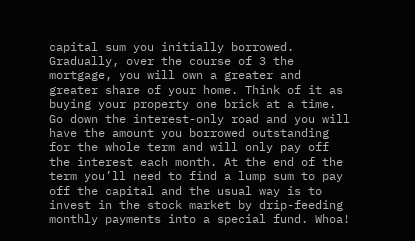capital sum you initially borrowed. Gradually, over the course of 3 the mortgage, you will own a greater and greater share of your home. Think of it as buying your property one brick at a time. Go down the interest-only road and you will have the amount you borrowed outstanding for the whole term and will only pay off the interest each month. At the end of the term you’ll need to find a lump sum to pay off the capital and the usual way is to invest in the stock market by drip-feeding monthly payments into a special fund. Whoa!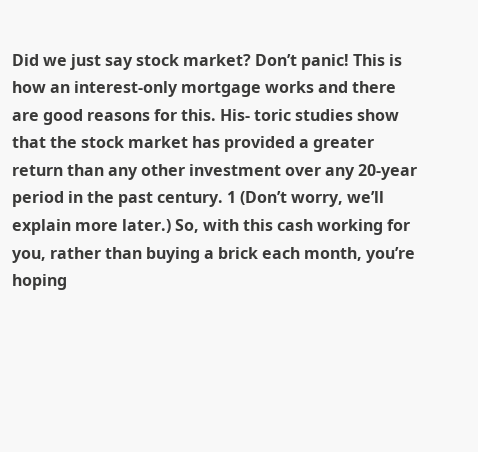Did we just say stock market? Don’t panic! This is how an interest-only mortgage works and there are good reasons for this. His- toric studies show that the stock market has provided a greater return than any other investment over any 20-year period in the past century. 1 (Don’t worry, we’ll explain more later.) So, with this cash working for you, rather than buying a brick each month, you’re hoping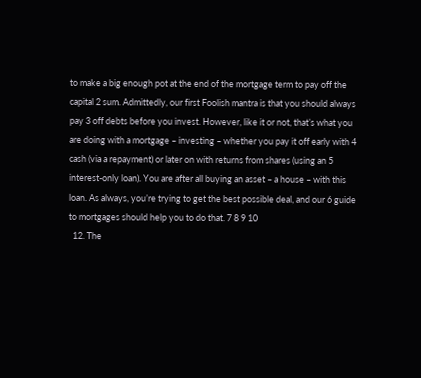to make a big enough pot at the end of the mortgage term to pay off the capital 2 sum. Admittedly, our first Foolish mantra is that you should always pay 3 off debts before you invest. However, like it or not, that’s what you are doing with a mortgage – investing – whether you pay it off early with 4 cash (via a repayment) or later on with returns from shares (using an 5 interest-only loan). You are after all buying an asset – a house – with this loan. As always, you’re trying to get the best possible deal, and our 6 guide to mortgages should help you to do that. 7 8 9 10
  12. The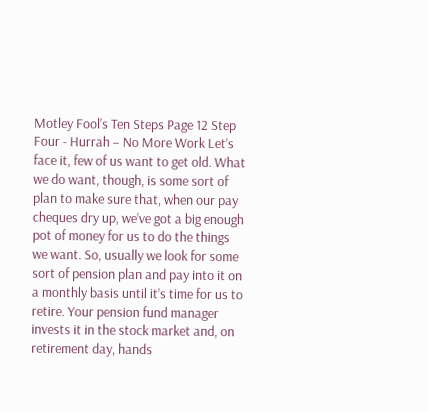Motley Fool’s Ten Steps Page 12 Step Four - Hurrah – No More Work Let’s face it, few of us want to get old. What we do want, though, is some sort of plan to make sure that, when our pay cheques dry up, we’ve got a big enough pot of money for us to do the things we want. So, usually we look for some sort of pension plan and pay into it on a monthly basis until it’s time for us to retire. Your pension fund manager invests it in the stock market and, on retirement day, hands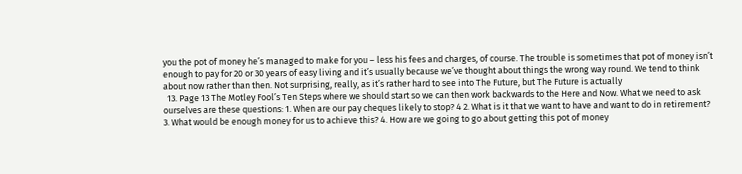you the pot of money he’s managed to make for you – less his fees and charges, of course. The trouble is sometimes that pot of money isn’t enough to pay for 20 or 30 years of easy living and it’s usually because we’ve thought about things the wrong way round. We tend to think about now rather than then. Not surprising, really, as it’s rather hard to see into The Future, but The Future is actually
  13. Page 13 The Motley Fool’s Ten Steps where we should start so we can then work backwards to the Here and Now. What we need to ask ourselves are these questions: 1. When are our pay cheques likely to stop? 4 2. What is it that we want to have and want to do in retirement? 3. What would be enough money for us to achieve this? 4. How are we going to go about getting this pot of money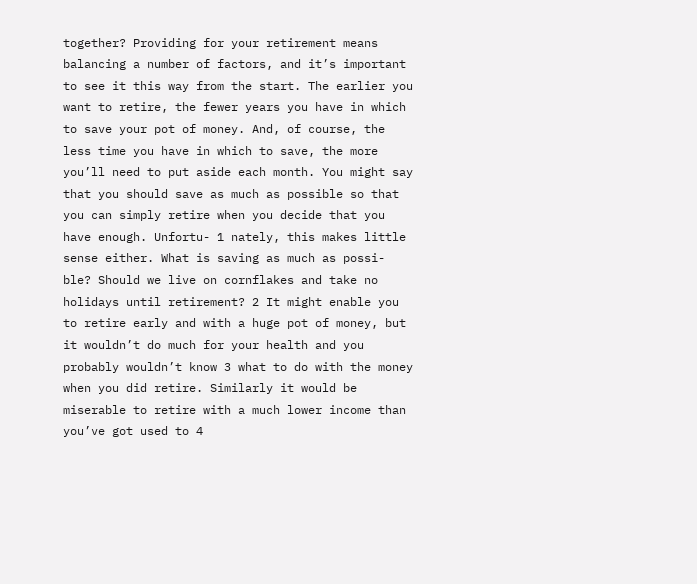together? Providing for your retirement means balancing a number of factors, and it’s important to see it this way from the start. The earlier you want to retire, the fewer years you have in which to save your pot of money. And, of course, the less time you have in which to save, the more you’ll need to put aside each month. You might say that you should save as much as possible so that you can simply retire when you decide that you have enough. Unfortu- 1 nately, this makes little sense either. What is saving as much as possi- ble? Should we live on cornflakes and take no holidays until retirement? 2 It might enable you to retire early and with a huge pot of money, but it wouldn’t do much for your health and you probably wouldn’t know 3 what to do with the money when you did retire. Similarly it would be miserable to retire with a much lower income than you’ve got used to 4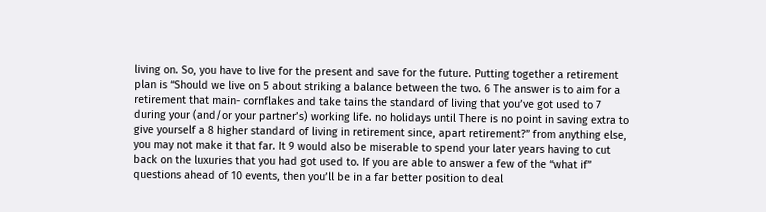living on. So, you have to live for the present and save for the future. Putting together a retirement plan is “Should we live on 5 about striking a balance between the two. 6 The answer is to aim for a retirement that main- cornflakes and take tains the standard of living that you’ve got used to 7 during your (and/or your partner’s) working life. no holidays until There is no point in saving extra to give yourself a 8 higher standard of living in retirement since, apart retirement?” from anything else, you may not make it that far. It 9 would also be miserable to spend your later years having to cut back on the luxuries that you had got used to. If you are able to answer a few of the “what if” questions ahead of 10 events, then you’ll be in a far better position to deal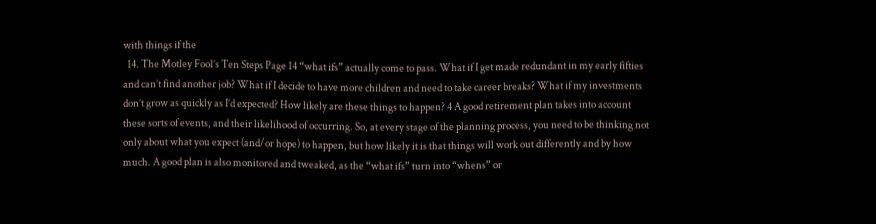with things if the
  14. The Motley Fool’s Ten Steps Page 14 “what ifs” actually come to pass. What if I get made redundant in my early fifties and can’t find another job? What if I decide to have more children and need to take career breaks? What if my investments don’t grow as quickly as I’d expected? How likely are these things to happen? 4 A good retirement plan takes into account these sorts of events, and their likelihood of occurring. So, at every stage of the planning process, you need to be thinking not only about what you expect (and/or hope) to happen, but how likely it is that things will work out differently and by how much. A good plan is also monitored and tweaked, as the “what ifs” turn into “whens” or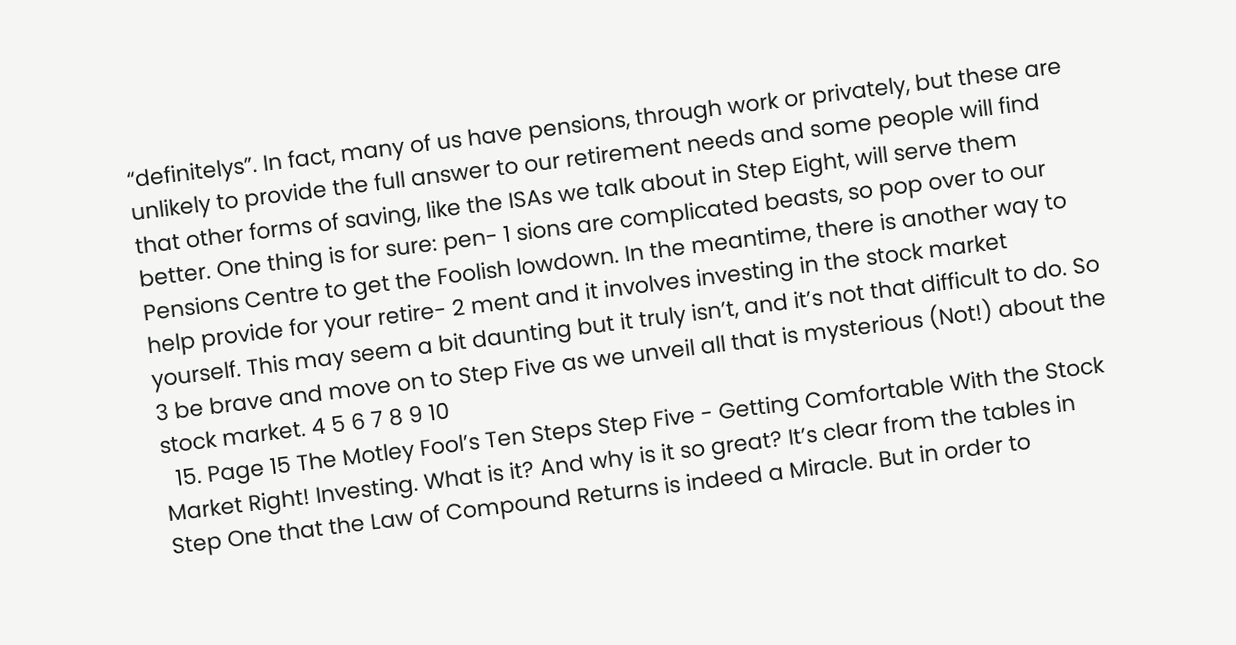“definitelys”. In fact, many of us have pensions, through work or privately, but these are unlikely to provide the full answer to our retirement needs and some people will find that other forms of saving, like the ISAs we talk about in Step Eight, will serve them better. One thing is for sure: pen- 1 sions are complicated beasts, so pop over to our Pensions Centre to get the Foolish lowdown. In the meantime, there is another way to help provide for your retire- 2 ment and it involves investing in the stock market yourself. This may seem a bit daunting but it truly isn’t, and it’s not that difficult to do. So 3 be brave and move on to Step Five as we unveil all that is mysterious (Not!) about the stock market. 4 5 6 7 8 9 10
  15. Page 15 The Motley Fool’s Ten Steps Step Five - Getting Comfortable With the Stock Market Right! Investing. What is it? And why is it so great? It’s clear from the tables in Step One that the Law of Compound Returns is indeed a Miracle. But in order to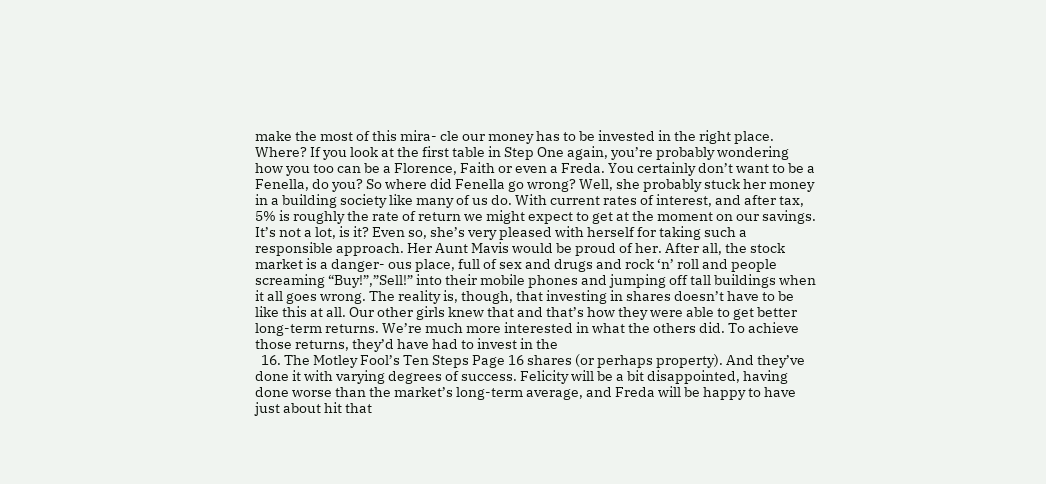make the most of this mira- cle our money has to be invested in the right place. Where? If you look at the first table in Step One again, you’re probably wondering how you too can be a Florence, Faith or even a Freda. You certainly don’t want to be a Fenella, do you? So where did Fenella go wrong? Well, she probably stuck her money in a building society like many of us do. With current rates of interest, and after tax, 5% is roughly the rate of return we might expect to get at the moment on our savings. It’s not a lot, is it? Even so, she’s very pleased with herself for taking such a responsible approach. Her Aunt Mavis would be proud of her. After all, the stock market is a danger- ous place, full of sex and drugs and rock ‘n’ roll and people screaming “Buy!”,”Sell!” into their mobile phones and jumping off tall buildings when it all goes wrong. The reality is, though, that investing in shares doesn’t have to be like this at all. Our other girls knew that and that’s how they were able to get better long-term returns. We’re much more interested in what the others did. To achieve those returns, they’d have had to invest in the
  16. The Motley Fool’s Ten Steps Page 16 shares (or perhaps property). And they’ve done it with varying degrees of success. Felicity will be a bit disappointed, having done worse than the market’s long-term average, and Freda will be happy to have just about hit that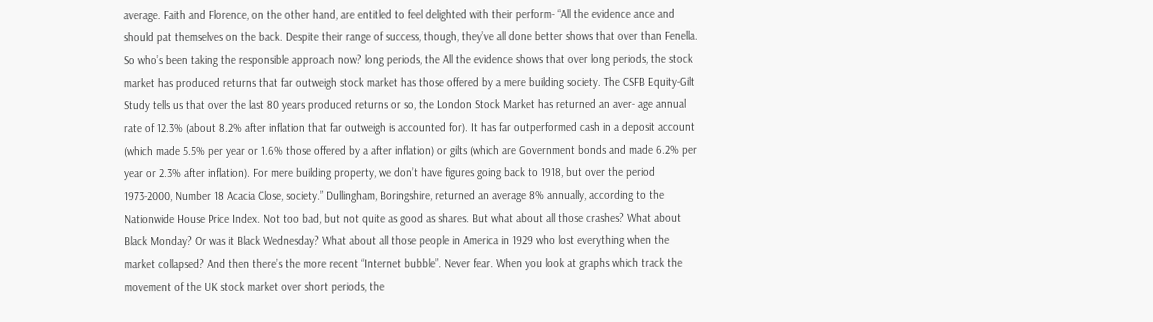average. Faith and Florence, on the other hand, are entitled to feel delighted with their perform- “All the evidence ance and should pat themselves on the back. Despite their range of success, though, they’ve all done better shows that over than Fenella. So who’s been taking the responsible approach now? long periods, the All the evidence shows that over long periods, the stock market has produced returns that far outweigh stock market has those offered by a mere building society. The CSFB Equity-Gilt Study tells us that over the last 80 years produced returns or so, the London Stock Market has returned an aver- age annual rate of 12.3% (about 8.2% after inflation that far outweigh is accounted for). It has far outperformed cash in a deposit account (which made 5.5% per year or 1.6% those offered by a after inflation) or gilts (which are Government bonds and made 6.2% per year or 2.3% after inflation). For mere building property, we don’t have figures going back to 1918, but over the period 1973-2000, Number 18 Acacia Close, society.” Dullingham, Boringshire, returned an average 8% annually, according to the Nationwide House Price Index. Not too bad, but not quite as good as shares. But what about all those crashes? What about Black Monday? Or was it Black Wednesday? What about all those people in America in 1929 who lost everything when the market collapsed? And then there’s the more recent “Internet bubble”. Never fear. When you look at graphs which track the movement of the UK stock market over short periods, the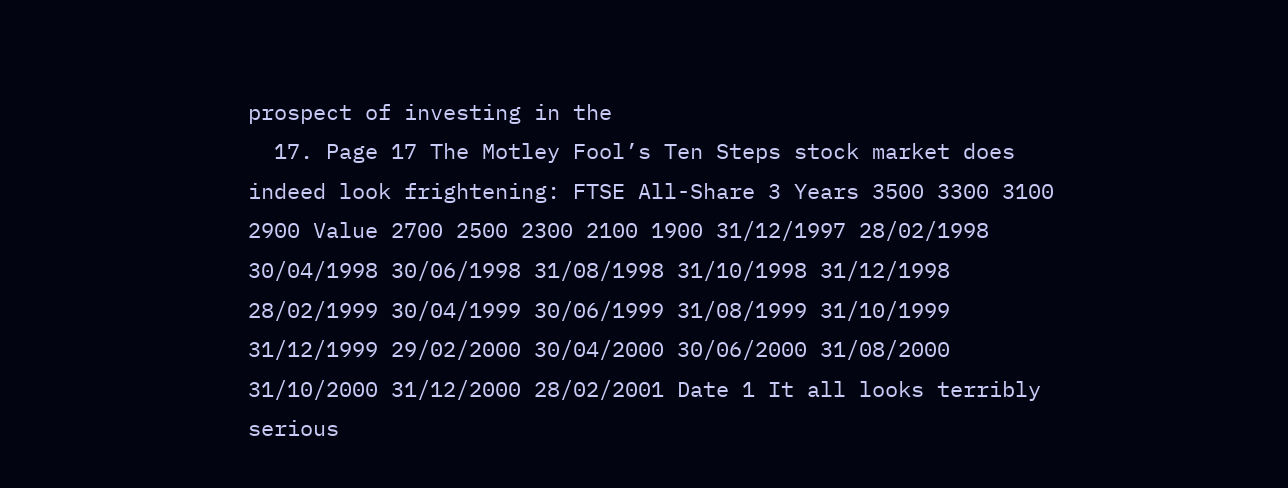prospect of investing in the
  17. Page 17 The Motley Fool’s Ten Steps stock market does indeed look frightening: FTSE All-Share 3 Years 3500 3300 3100 2900 Value 2700 2500 2300 2100 1900 31/12/1997 28/02/1998 30/04/1998 30/06/1998 31/08/1998 31/10/1998 31/12/1998 28/02/1999 30/04/1999 30/06/1999 31/08/1999 31/10/1999 31/12/1999 29/02/2000 30/04/2000 30/06/2000 31/08/2000 31/10/2000 31/12/2000 28/02/2001 Date 1 It all looks terribly serious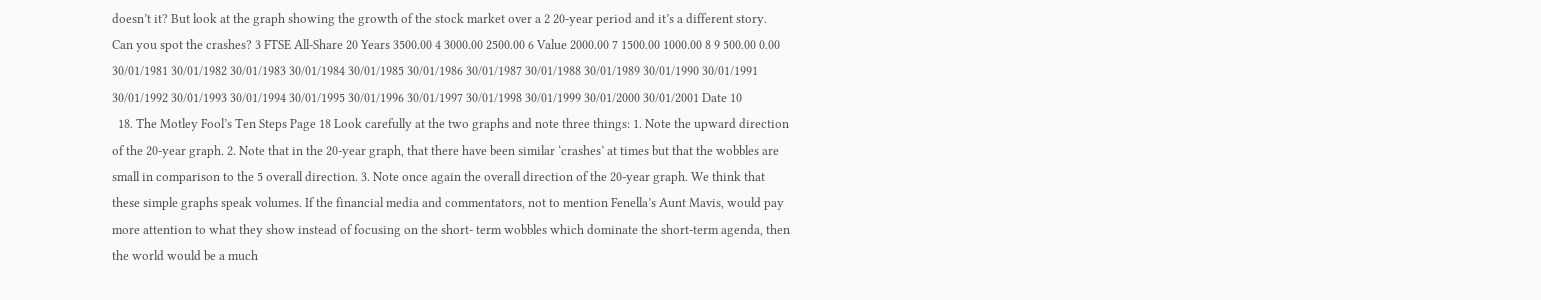doesn’t it? But look at the graph showing the growth of the stock market over a 2 20-year period and it’s a different story. Can you spot the crashes? 3 FTSE All-Share 20 Years 3500.00 4 3000.00 2500.00 6 Value 2000.00 7 1500.00 1000.00 8 9 500.00 0.00 30/01/1981 30/01/1982 30/01/1983 30/01/1984 30/01/1985 30/01/1986 30/01/1987 30/01/1988 30/01/1989 30/01/1990 30/01/1991 30/01/1992 30/01/1993 30/01/1994 30/01/1995 30/01/1996 30/01/1997 30/01/1998 30/01/1999 30/01/2000 30/01/2001 Date 10
  18. The Motley Fool’s Ten Steps Page 18 Look carefully at the two graphs and note three things: 1. Note the upward direction of the 20-year graph. 2. Note that in the 20-year graph, that there have been similar ‘crashes’ at times but that the wobbles are small in comparison to the 5 overall direction. 3. Note once again the overall direction of the 20-year graph. We think that these simple graphs speak volumes. If the financial media and commentators, not to mention Fenella’s Aunt Mavis, would pay more attention to what they show instead of focusing on the short- term wobbles which dominate the short-term agenda, then the world would be a much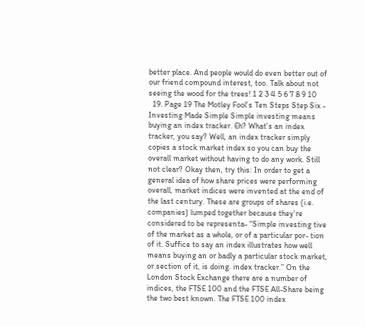better place. And people would do even better out of our friend compound interest, too. Talk about not seeing the wood for the trees! 1 2 3 4 5 6 7 8 9 10
  19. Page 19 The Motley Fool’s Ten Steps Step Six - Investing Made Simple Simple investing means buying an index tracker. Eh? What’s an index tracker, you say? Well, an index tracker simply copies a stock market index so you can buy the overall market without having to do any work. Still not clear? Okay then, try this: In order to get a general idea of how share prices were performing overall, market indices were invented at the end of the last century. These are groups of shares (i.e. companies) lumped together because they’re considered to be representa- “Simple investing tive of the market as a whole, or of a particular por- tion of it. Suffice to say an index illustrates how well means buying an or badly a particular stock market, or section of it, is doing. index tracker.” On the London Stock Exchange there are a number of indices, the FTSE 100 and the FTSE All-Share being the two best known. The FTSE 100 index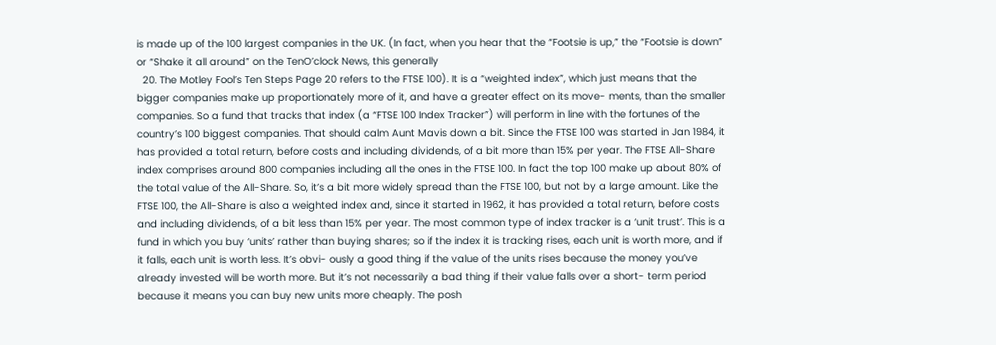is made up of the 100 largest companies in the UK. (In fact, when you hear that the “Footsie is up,” the “Footsie is down” or “Shake it all around” on the TenO’clock News, this generally
  20. The Motley Fool’s Ten Steps Page 20 refers to the FTSE 100). It is a “weighted index”, which just means that the bigger companies make up proportionately more of it, and have a greater effect on its move- ments, than the smaller companies. So a fund that tracks that index (a “FTSE 100 Index Tracker”) will perform in line with the fortunes of the country’s 100 biggest companies. That should calm Aunt Mavis down a bit. Since the FTSE 100 was started in Jan 1984, it has provided a total return, before costs and including dividends, of a bit more than 15% per year. The FTSE All-Share index comprises around 800 companies including all the ones in the FTSE 100. In fact the top 100 make up about 80% of the total value of the All-Share. So, it’s a bit more widely spread than the FTSE 100, but not by a large amount. Like the FTSE 100, the All-Share is also a weighted index and, since it started in 1962, it has provided a total return, before costs and including dividends, of a bit less than 15% per year. The most common type of index tracker is a ‘unit trust’. This is a fund in which you buy ‘units’ rather than buying shares; so if the index it is tracking rises, each unit is worth more, and if it falls, each unit is worth less. It’s obvi- ously a good thing if the value of the units rises because the money you’ve already invested will be worth more. But it’s not necessarily a bad thing if their value falls over a short- term period because it means you can buy new units more cheaply. The posh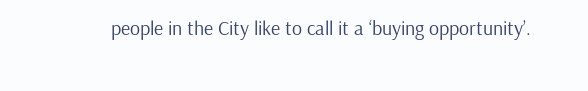people in the City like to call it a ‘buying opportunity’.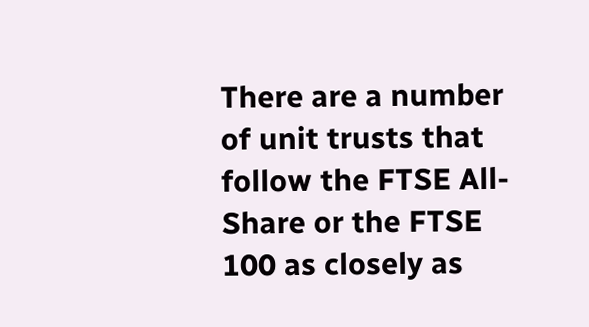There are a number of unit trusts that follow the FTSE All-Share or the FTSE 100 as closely as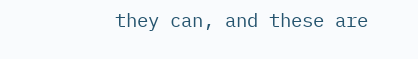they can, and these are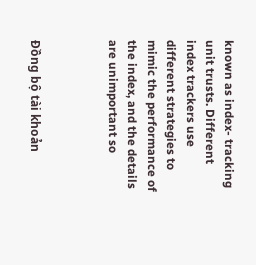known as index- tracking unit trusts. Different index trackers use different strategies to mimic the performance of the index, and the details are unimportant so



Đồng bộ tài khoản